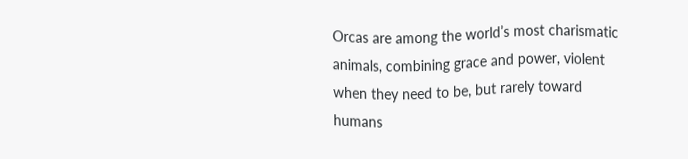Orcas are among the world’s most charismatic animals, combining grace and power, violent when they need to be, but rarely toward humans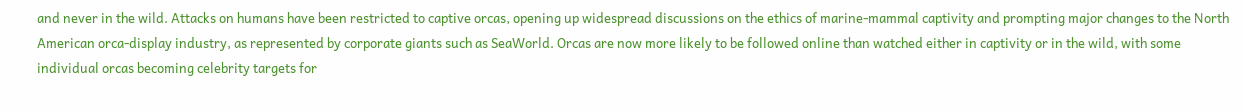and never in the wild. Attacks on humans have been restricted to captive orcas, opening up widespread discussions on the ethics of marine-mammal captivity and prompting major changes to the North American orca-display industry, as represented by corporate giants such as SeaWorld. Orcas are now more likely to be followed online than watched either in captivity or in the wild, with some individual orcas becoming celebrity targets for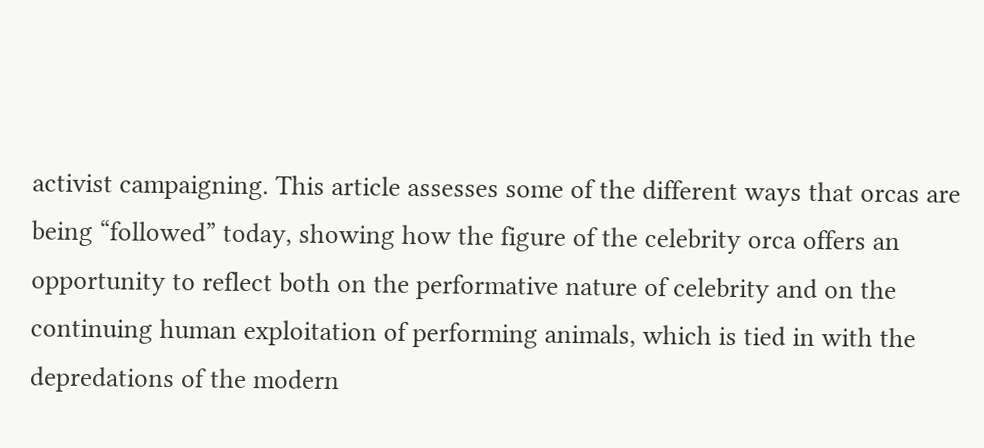activist campaigning. This article assesses some of the different ways that orcas are being “followed” today, showing how the figure of the celebrity orca offers an opportunity to reflect both on the performative nature of celebrity and on the continuing human exploitation of performing animals, which is tied in with the depredations of the modern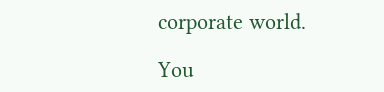corporate world.

You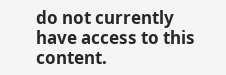do not currently have access to this content.